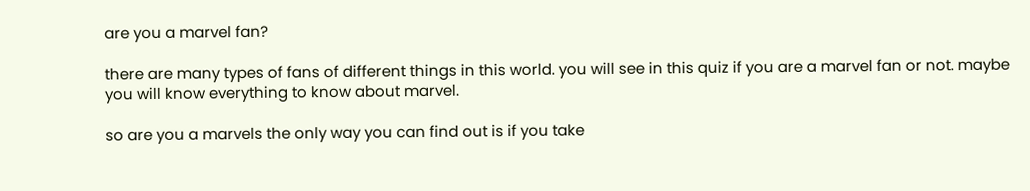are you a marvel fan?

there are many types of fans of different things in this world. you will see in this quiz if you are a marvel fan or not. maybe you will know everything to know about marvel.

so are you a marvels the only way you can find out is if you take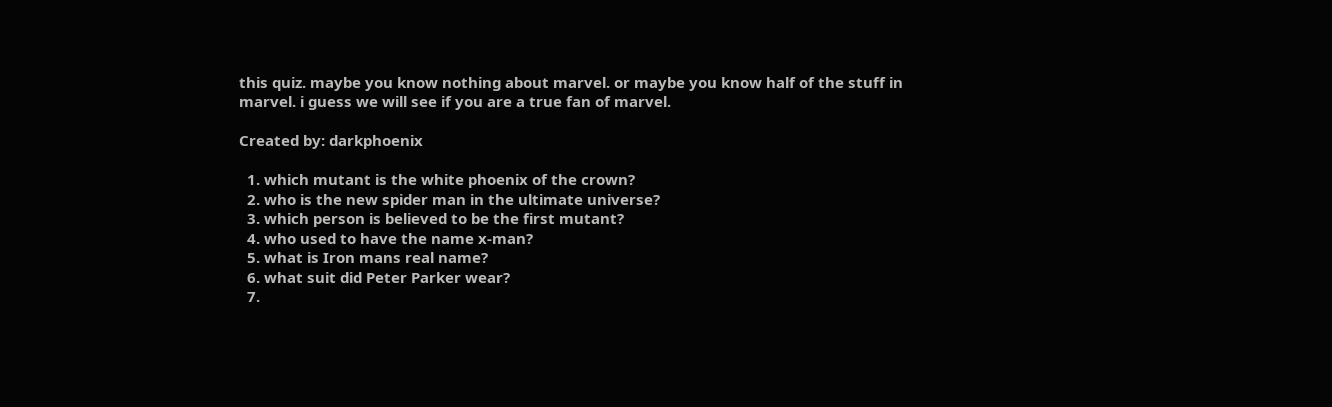this quiz. maybe you know nothing about marvel. or maybe you know half of the stuff in marvel. i guess we will see if you are a true fan of marvel.

Created by: darkphoenix

  1. which mutant is the white phoenix of the crown?
  2. who is the new spider man in the ultimate universe?
  3. which person is believed to be the first mutant?
  4. who used to have the name x-man?
  5. what is Iron mans real name?
  6. what suit did Peter Parker wear?
  7.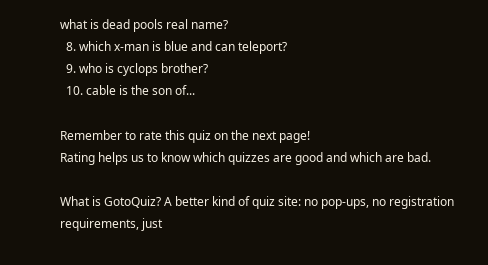what is dead pools real name?
  8. which x-man is blue and can teleport?
  9. who is cyclops brother?
  10. cable is the son of...

Remember to rate this quiz on the next page!
Rating helps us to know which quizzes are good and which are bad.

What is GotoQuiz? A better kind of quiz site: no pop-ups, no registration requirements, just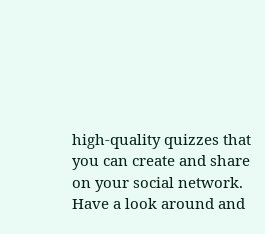high-quality quizzes that you can create and share on your social network. Have a look around and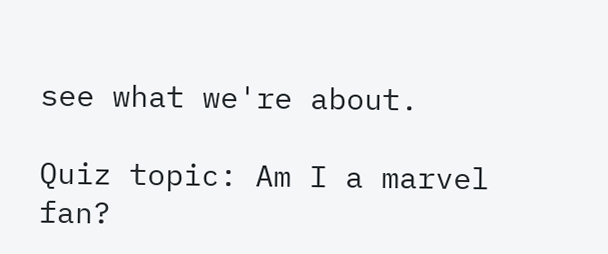see what we're about.

Quiz topic: Am I a marvel fan?